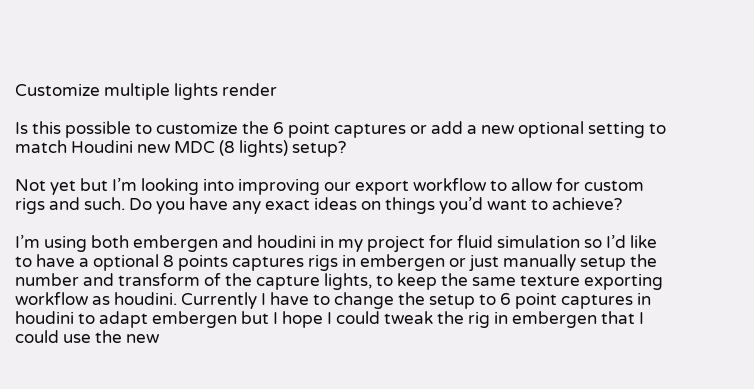Customize multiple lights render

Is this possible to customize the 6 point captures or add a new optional setting to match Houdini new MDC (8 lights) setup?

Not yet but I’m looking into improving our export workflow to allow for custom rigs and such. Do you have any exact ideas on things you’d want to achieve?

I’m using both embergen and houdini in my project for fluid simulation so I’d like to have a optional 8 points captures rigs in embergen or just manually setup the number and transform of the capture lights, to keep the same texture exporting workflow as houdini. Currently I have to change the setup to 6 point captures in houdini to adapt embergen but I hope I could tweak the rig in embergen that I could use the new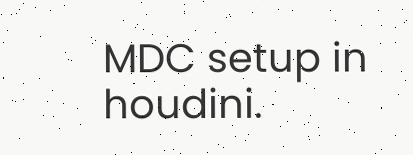MDC setup in houdini.